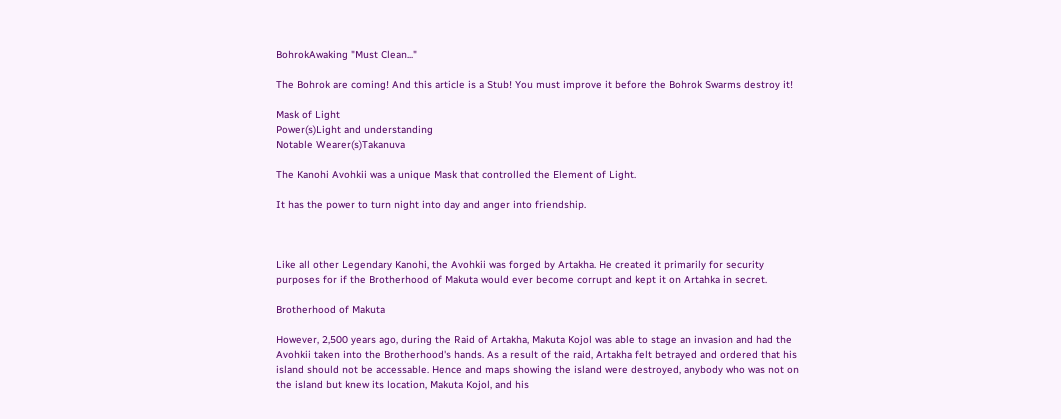BohrokAwaking "Must Clean..."

The Bohrok are coming! And this article is a Stub! You must improve it before the Bohrok Swarms destroy it!

Mask of Light
Power(s)Light and understanding
Notable Wearer(s)Takanuva

The Kanohi Avohkii was a unique Mask that controlled the Element of Light.

It has the power to turn night into day and anger into friendship.



Like all other Legendary Kanohi, the Avohkii was forged by Artakha. He created it primarily for security purposes for if the Brotherhood of Makuta would ever become corrupt and kept it on Artahka in secret.

Brotherhood of Makuta

However, 2,500 years ago, during the Raid of Artakha, Makuta Kojol was able to stage an invasion and had the Avohkii taken into the Brotherhood's hands. As a result of the raid, Artakha felt betrayed and ordered that his island should not be accessable. Hence and maps showing the island were destroyed, anybody who was not on the island but knew its location, Makuta Kojol, and his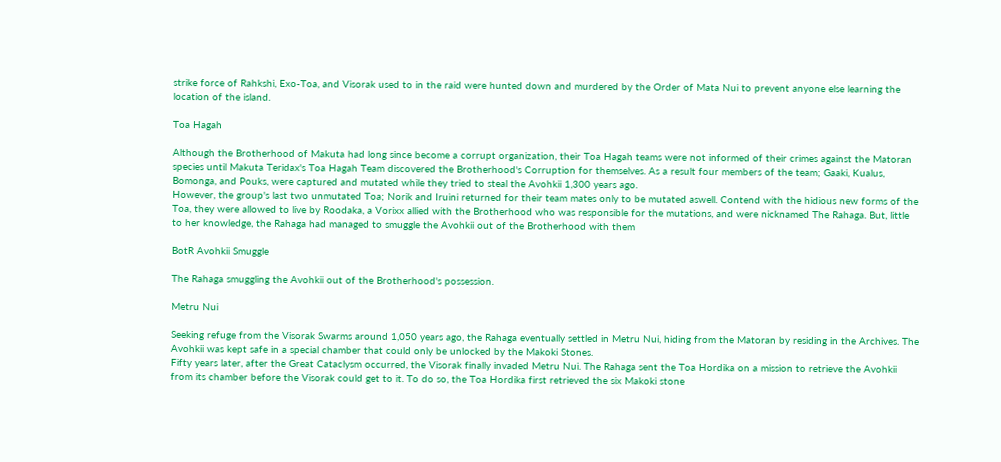strike force of Rahkshi, Exo-Toa, and Visorak used to in the raid were hunted down and murdered by the Order of Mata Nui to prevent anyone else learning the location of the island.

Toa Hagah

Although the Brotherhood of Makuta had long since become a corrupt organization, their Toa Hagah teams were not informed of their crimes against the Matoran species until Makuta Teridax's Toa Hagah Team discovered the Brotherhood's Corruption for themselves. As a result four members of the team; Gaaki, Kualus, Bomonga, and Pouks, were captured and mutated while they tried to steal the Avohkii 1,300 years ago.
However, the group's last two unmutated Toa; Norik and Iruini returned for their team mates only to be mutated aswell. Contend with the hidious new forms of the Toa, they were allowed to live by Roodaka, a Vorixx allied with the Brotherhood who was responsible for the mutations, and were nicknamed The Rahaga. But, little to her knowledge, the Rahaga had managed to smuggle the Avohkii out of the Brotherhood with them

BotR Avohkii Smuggle

The Rahaga smuggling the Avohkii out of the Brotherhood's possession.

Metru Nui

Seeking refuge from the Visorak Swarms around 1,050 years ago, the Rahaga eventually settled in Metru Nui, hiding from the Matoran by residing in the Archives. The Avohkii was kept safe in a special chamber that could only be unlocked by the Makoki Stones.
Fifty years later, after the Great Cataclysm occurred, the Visorak finally invaded Metru Nui. The Rahaga sent the Toa Hordika on a mission to retrieve the Avohkii from its chamber before the Visorak could get to it. To do so, the Toa Hordika first retrieved the six Makoki stone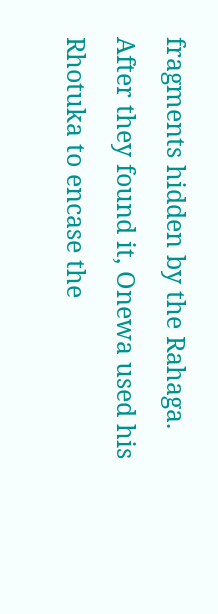fragments hidden by the Rahaga. After they found it, Onewa used his Rhotuka to encase the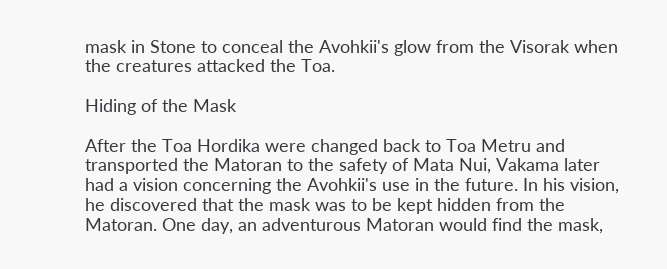mask in Stone to conceal the Avohkii's glow from the Visorak when the creatures attacked the Toa.

Hiding of the Mask

After the Toa Hordika were changed back to Toa Metru and transported the Matoran to the safety of Mata Nui, Vakama later had a vision concerning the Avohkii's use in the future. In his vision, he discovered that the mask was to be kept hidden from the Matoran. One day, an adventurous Matoran would find the mask,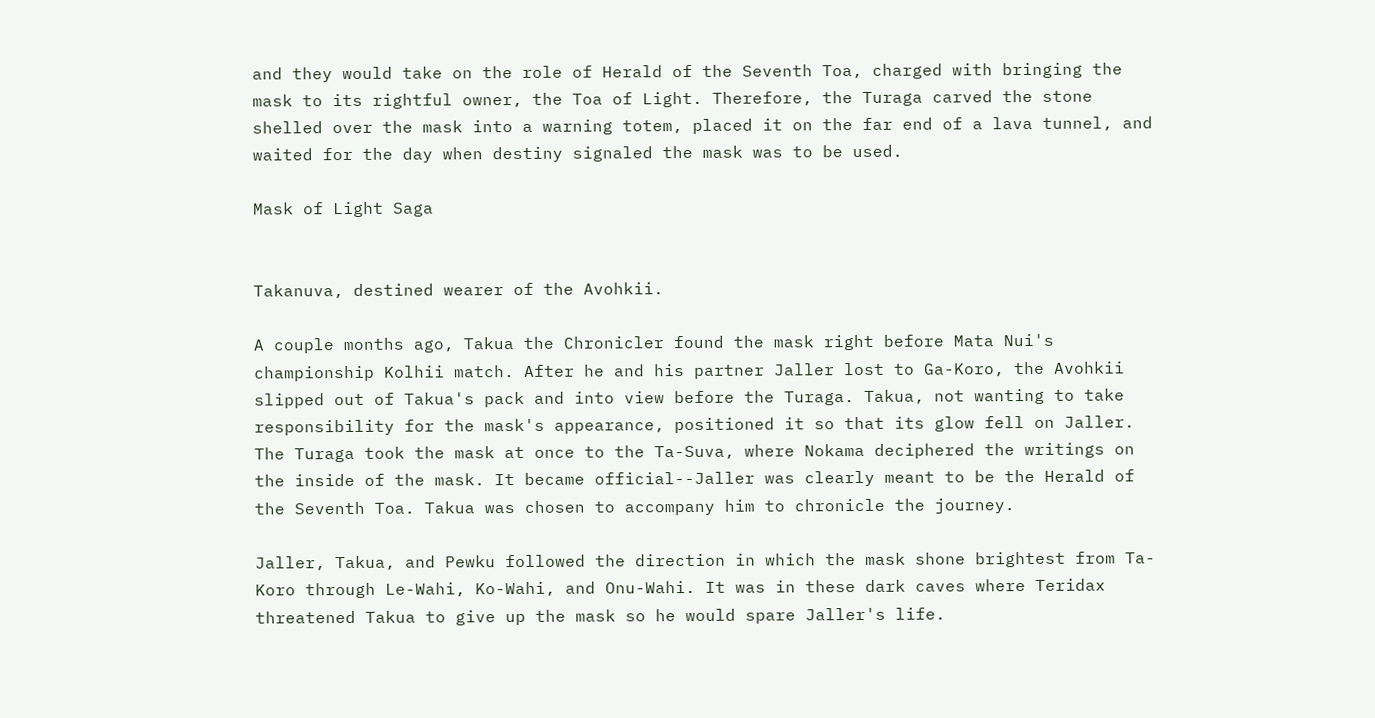and they would take on the role of Herald of the Seventh Toa, charged with bringing the mask to its rightful owner, the Toa of Light. Therefore, the Turaga carved the stone shelled over the mask into a warning totem, placed it on the far end of a lava tunnel, and waited for the day when destiny signaled the mask was to be used.

Mask of Light Saga


Takanuva, destined wearer of the Avohkii.

A couple months ago, Takua the Chronicler found the mask right before Mata Nui's championship Kolhii match. After he and his partner Jaller lost to Ga-Koro, the Avohkii slipped out of Takua's pack and into view before the Turaga. Takua, not wanting to take responsibility for the mask's appearance, positioned it so that its glow fell on Jaller. The Turaga took the mask at once to the Ta-Suva, where Nokama deciphered the writings on the inside of the mask. It became official--Jaller was clearly meant to be the Herald of the Seventh Toa. Takua was chosen to accompany him to chronicle the journey.

Jaller, Takua, and Pewku followed the direction in which the mask shone brightest from Ta-Koro through Le-Wahi, Ko-Wahi, and Onu-Wahi. It was in these dark caves where Teridax threatened Takua to give up the mask so he would spare Jaller's life.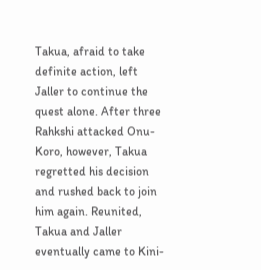Takua, afraid to take definite action, left Jaller to continue the quest alone. After three Rahkshi attacked Onu-Koro, however, Takua regretted his decision and rushed back to join him again. Reunited, Takua and Jaller eventually came to Kini-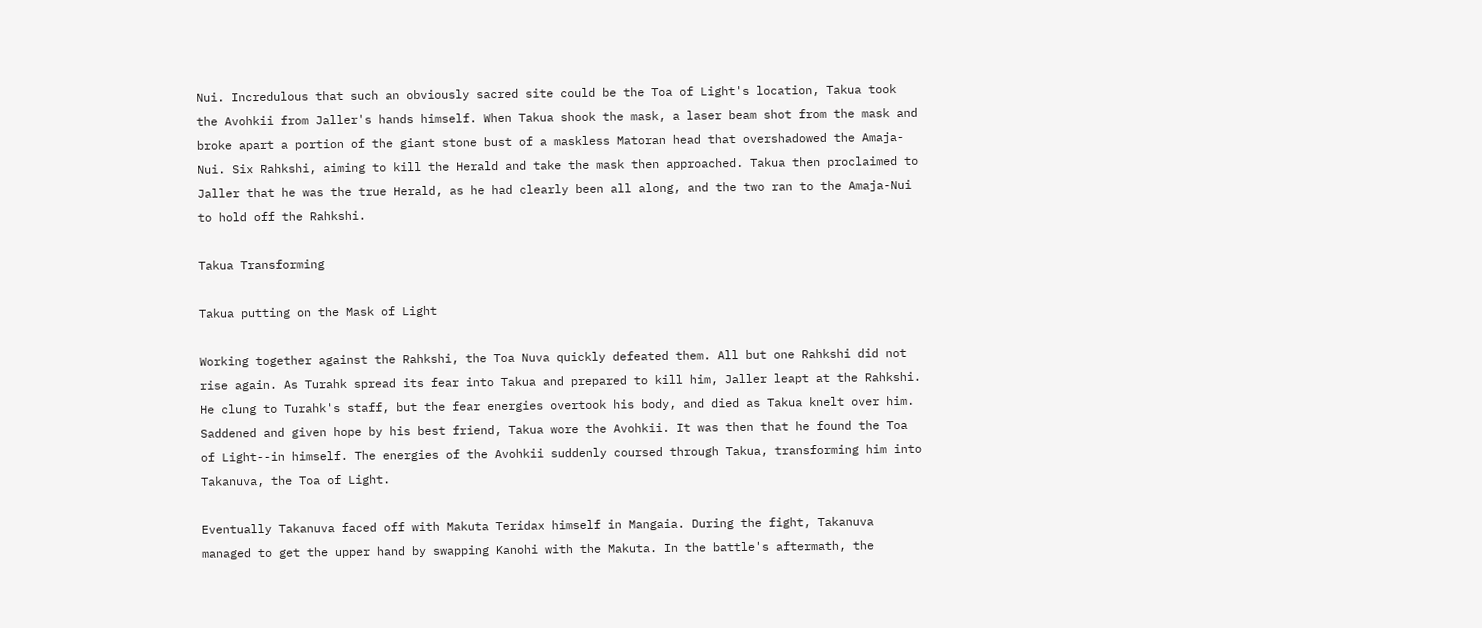Nui. Incredulous that such an obviously sacred site could be the Toa of Light's location, Takua took the Avohkii from Jaller's hands himself. When Takua shook the mask, a laser beam shot from the mask and broke apart a portion of the giant stone bust of a maskless Matoran head that overshadowed the Amaja-Nui. Six Rahkshi, aiming to kill the Herald and take the mask then approached. Takua then proclaimed to Jaller that he was the true Herald, as he had clearly been all along, and the two ran to the Amaja-Nui to hold off the Rahkshi.

Takua Transforming

Takua putting on the Mask of Light

Working together against the Rahkshi, the Toa Nuva quickly defeated them. All but one Rahkshi did not rise again. As Turahk spread its fear into Takua and prepared to kill him, Jaller leapt at the Rahkshi. He clung to Turahk's staff, but the fear energies overtook his body, and died as Takua knelt over him. Saddened and given hope by his best friend, Takua wore the Avohkii. It was then that he found the Toa of Light--in himself. The energies of the Avohkii suddenly coursed through Takua, transforming him into Takanuva, the Toa of Light.

Eventually Takanuva faced off with Makuta Teridax himself in Mangaia. During the fight, Takanuva managed to get the upper hand by swapping Kanohi with the Makuta. In the battle's aftermath, the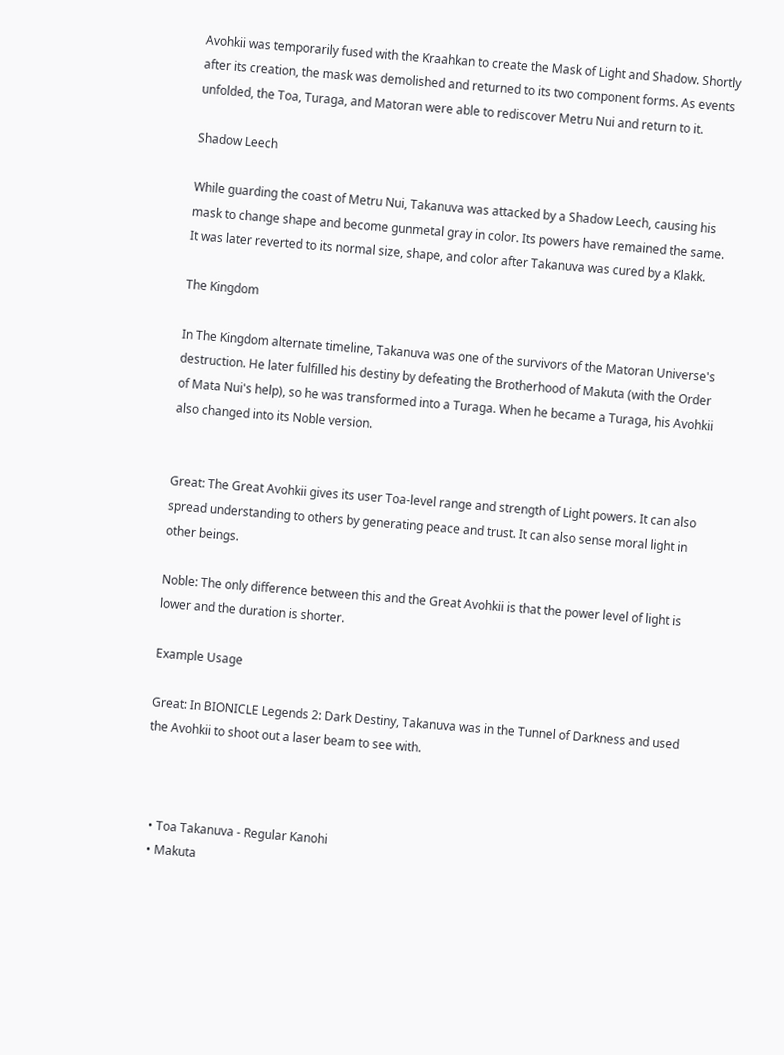Avohkii was temporarily fused with the Kraahkan to create the Mask of Light and Shadow. Shortly after its creation, the mask was demolished and returned to its two component forms. As events unfolded, the Toa, Turaga, and Matoran were able to rediscover Metru Nui and return to it.

Shadow Leech

While guarding the coast of Metru Nui, Takanuva was attacked by a Shadow Leech, causing his mask to change shape and become gunmetal gray in color. Its powers have remained the same. It was later reverted to its normal size, shape, and color after Takanuva was cured by a Klakk.

The Kingdom

In The Kingdom alternate timeline, Takanuva was one of the survivors of the Matoran Universe's destruction. He later fulfilled his destiny by defeating the Brotherhood of Makuta (with the Order of Mata Nui's help), so he was transformed into a Turaga. When he became a Turaga, his Avohkii also changed into its Noble version.


Great: The Great Avohkii gives its user Toa-level range and strength of Light powers. It can also spread understanding to others by generating peace and trust. It can also sense moral light in other beings.

Noble: The only difference between this and the Great Avohkii is that the power level of light is lower and the duration is shorter.

Example Usage

Great: In BIONICLE Legends 2: Dark Destiny, Takanuva was in the Tunnel of Darkness and used the Avohkii to shoot out a laser beam to see with.



  • Toa Takanuva - Regular Kanohi
  • Makuta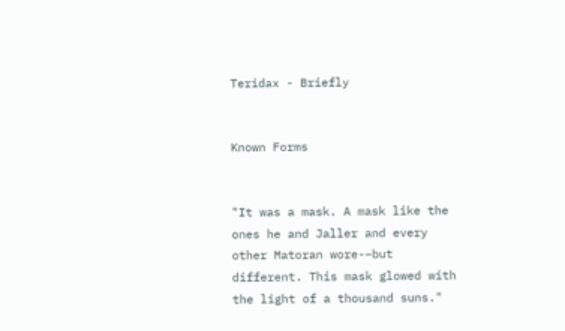Teridax - Briefly


Known Forms


"It was a mask. A mask like the ones he and Jaller and every other Matoran wore-–but different. This mask glowed with the light of a thousand suns."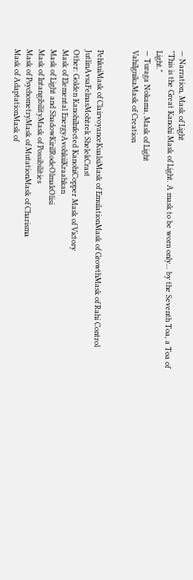— Narration, Mask of Light
"This is the Great Kanohi Mask of Light. A mask to be worn only... by the Seventh Toa, a Toa of Light."
— Turaga Nokama, Mask of Light
VahiIgnikaMask of Creation


PehkuiMask of ClairvoyanceKualsiMask of EmulationMask of GrowthMask of Rahi Control
JutlinAvsaFelnasMohtrek ShelekCrast
Other: Golden KanohiInfected KanohiCopper Mask of Victory
Mask of Elemental EnergyAvohkiiKraahkan
Mask of Light and ShadowKirilRodeOlmakOlisi
Mask of IntangibilityMask of Possibilities
Mask of PsychometryMask of MutationMask of Charisma
Mask of AdaptationMask of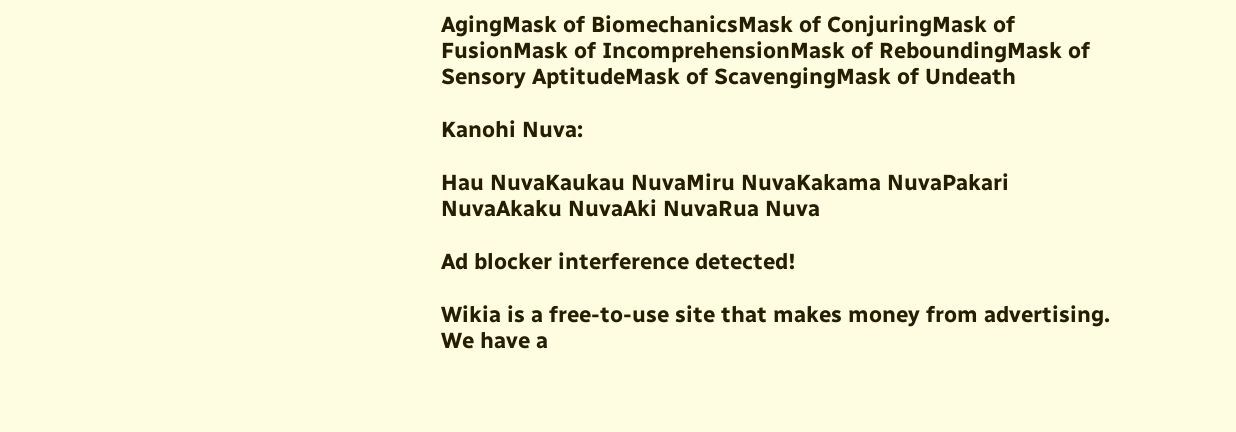AgingMask of BiomechanicsMask of ConjuringMask of FusionMask of IncomprehensionMask of ReboundingMask of Sensory AptitudeMask of ScavengingMask of Undeath

Kanohi Nuva:

Hau NuvaKaukau NuvaMiru NuvaKakama NuvaPakari NuvaAkaku NuvaAki NuvaRua Nuva

Ad blocker interference detected!

Wikia is a free-to-use site that makes money from advertising. We have a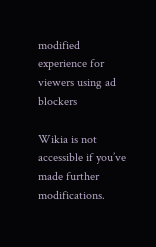modified experience for viewers using ad blockers

Wikia is not accessible if you’ve made further modifications.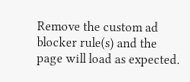Remove the custom ad blocker rule(s) and the page will load as expected.